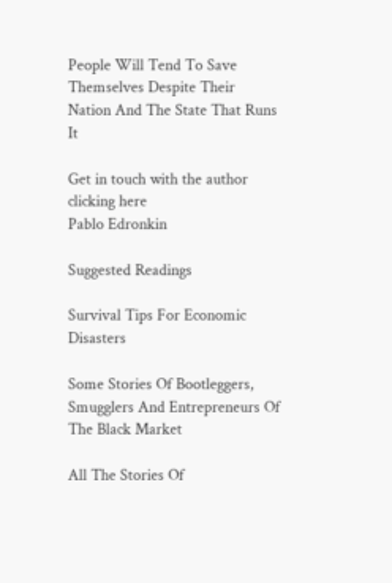People Will Tend To Save Themselves Despite Their Nation And The State That Runs It

Get in touch with the author clicking here
Pablo Edronkin

Suggested Readings

Survival Tips For Economic Disasters

Some Stories Of Bootleggers, Smugglers And Entrepreneurs Of The Black Market

All The Stories Of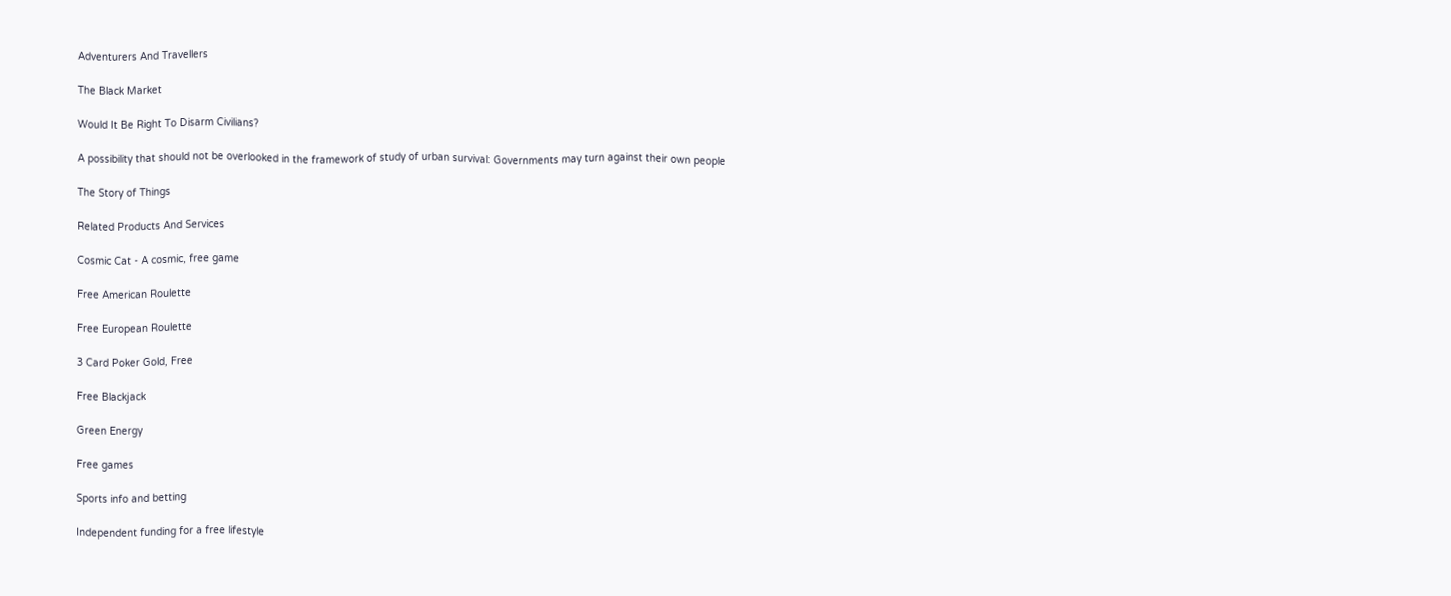Adventurers And Travellers

The Black Market

Would It Be Right To Disarm Civilians?

A possibility that should not be overlooked in the framework of study of urban survival: Governments may turn against their own people

The Story of Things

Related Products And Services

Cosmic Cat - A cosmic, free game

Free American Roulette

Free European Roulette

3 Card Poker Gold, Free

Free Blackjack

Green Energy

Free games

Sports info and betting

Independent funding for a free lifestyle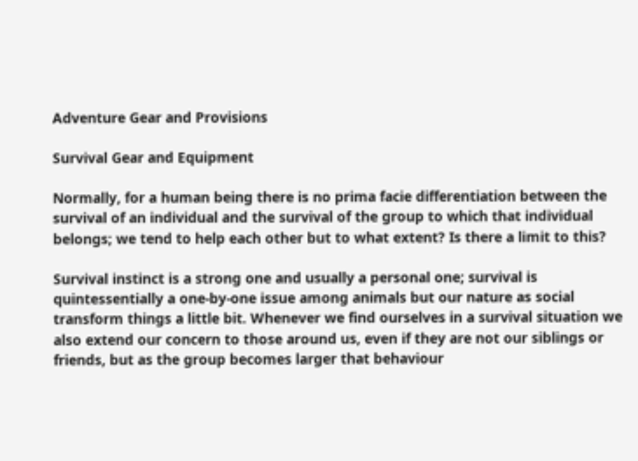Adventure Gear and Provisions

Survival Gear and Equipment

Normally, for a human being there is no prima facie differentiation between the survival of an individual and the survival of the group to which that individual belongs; we tend to help each other but to what extent? Is there a limit to this?

Survival instinct is a strong one and usually a personal one; survival is quintessentially a one-by-one issue among animals but our nature as social transform things a little bit. Whenever we find ourselves in a survival situation we also extend our concern to those around us, even if they are not our siblings or friends, but as the group becomes larger that behaviour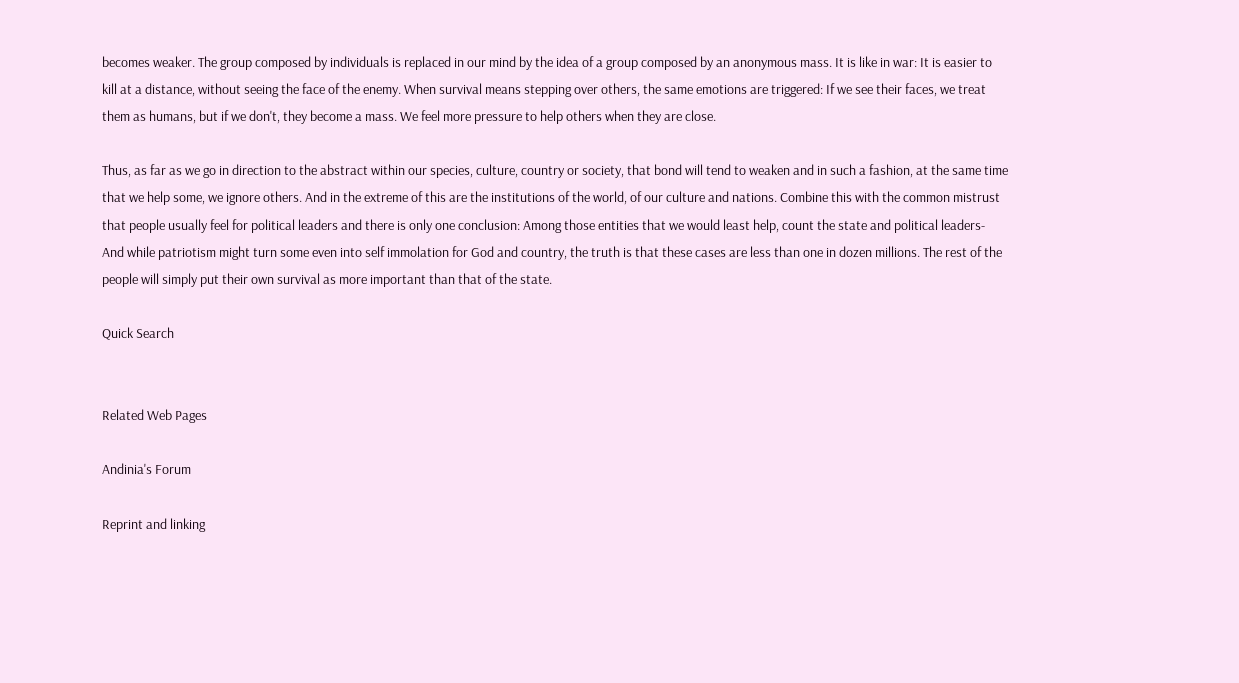becomes weaker. The group composed by individuals is replaced in our mind by the idea of a group composed by an anonymous mass. It is like in war: It is easier to kill at a distance, without seeing the face of the enemy. When survival means stepping over others, the same emotions are triggered: If we see their faces, we treat them as humans, but if we don't, they become a mass. We feel more pressure to help others when they are close.

Thus, as far as we go in direction to the abstract within our species, culture, country or society, that bond will tend to weaken and in such a fashion, at the same time that we help some, we ignore others. And in the extreme of this are the institutions of the world, of our culture and nations. Combine this with the common mistrust that people usually feel for political leaders and there is only one conclusion: Among those entities that we would least help, count the state and political leaders- And while patriotism might turn some even into self immolation for God and country, the truth is that these cases are less than one in dozen millions. The rest of the people will simply put their own survival as more important than that of the state.

Quick Search


Related Web Pages

Andinia's Forum

Reprint and linking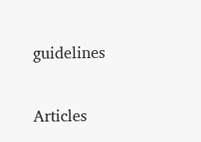guidelines


Articles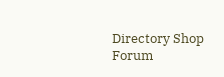Directory Shop Forum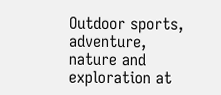Outdoor sports, adventure, nature and exploration at